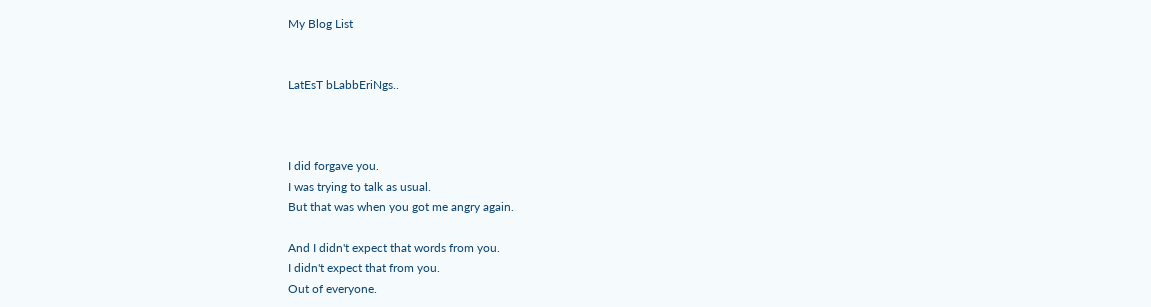My Blog List


LatEsT bLabbEriNgs..



I did forgave you.
I was trying to talk as usual.
But that was when you got me angry again.

And I didn't expect that words from you.
I didn't expect that from you.
Out of everyone.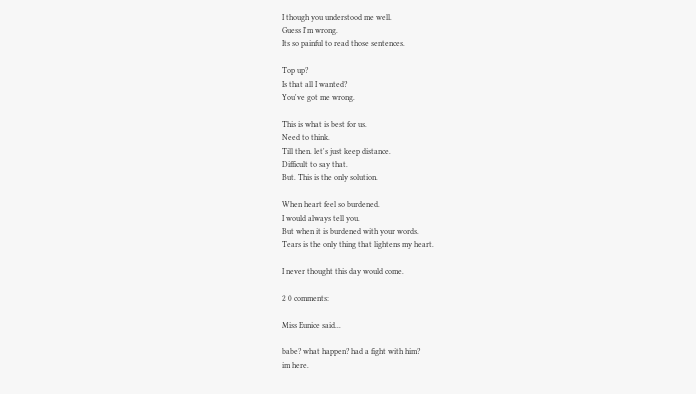I though you understood me well.
Guess I'm wrong.
Its so painful to read those sentences.

Top up?
Is that all I wanted?
You've got me wrong.

This is what is best for us.
Need to think.
Till then. let's just keep distance.
Difficult to say that.
But. This is the only solution.

When heart feel so burdened.
I would always tell you.
But when it is burdened with your words.
Tears is the only thing that lightens my heart.

I never thought this day would come.

2 0 comments:

Miss Eunice said...

babe? what happen? had a fight with him?
im here.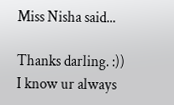Miss Nisha said...

Thanks darling. :))
I know ur always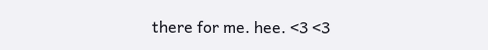there for me. hee. <3 <3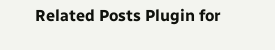Related Posts Plugin for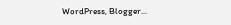WordPress, Blogger...